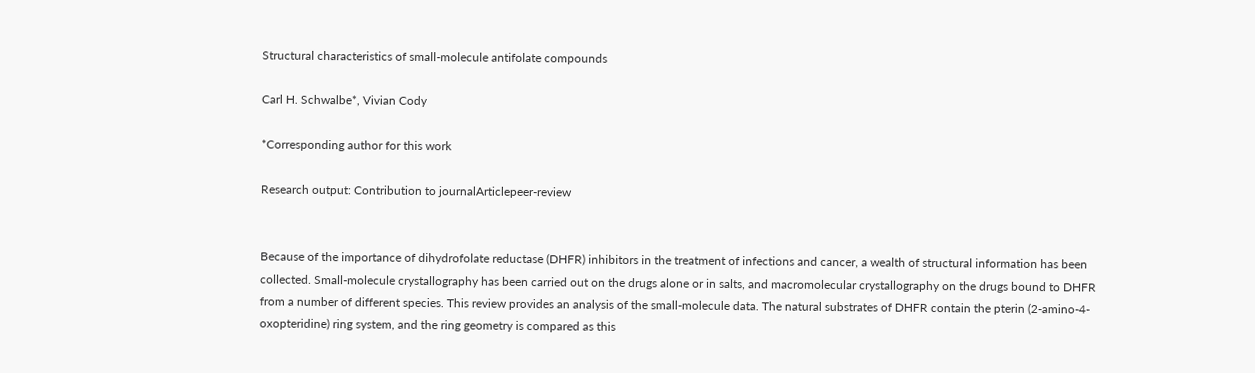Structural characteristics of small-molecule antifolate compounds

Carl H. Schwalbe*, Vivian Cody

*Corresponding author for this work

Research output: Contribution to journalArticlepeer-review


Because of the importance of dihydrofolate reductase (DHFR) inhibitors in the treatment of infections and cancer, a wealth of structural information has been collected. Small-molecule crystallography has been carried out on the drugs alone or in salts, and macromolecular crystallography on the drugs bound to DHFR from a number of different species. This review provides an analysis of the small-molecule data. The natural substrates of DHFR contain the pterin (2-amino-4-oxopteridine) ring system, and the ring geometry is compared as this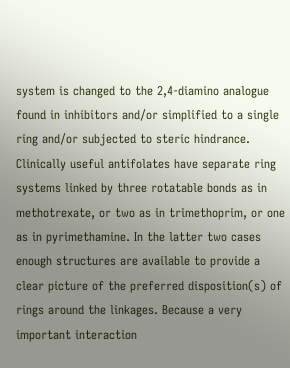system is changed to the 2,4-diamino analogue found in inhibitors and/or simplified to a single ring and/or subjected to steric hindrance. Clinically useful antifolates have separate ring systems linked by three rotatable bonds as in methotrexate, or two as in trimethoprim, or one as in pyrimethamine. In the latter two cases enough structures are available to provide a clear picture of the preferred disposition(s) of rings around the linkages. Because a very important interaction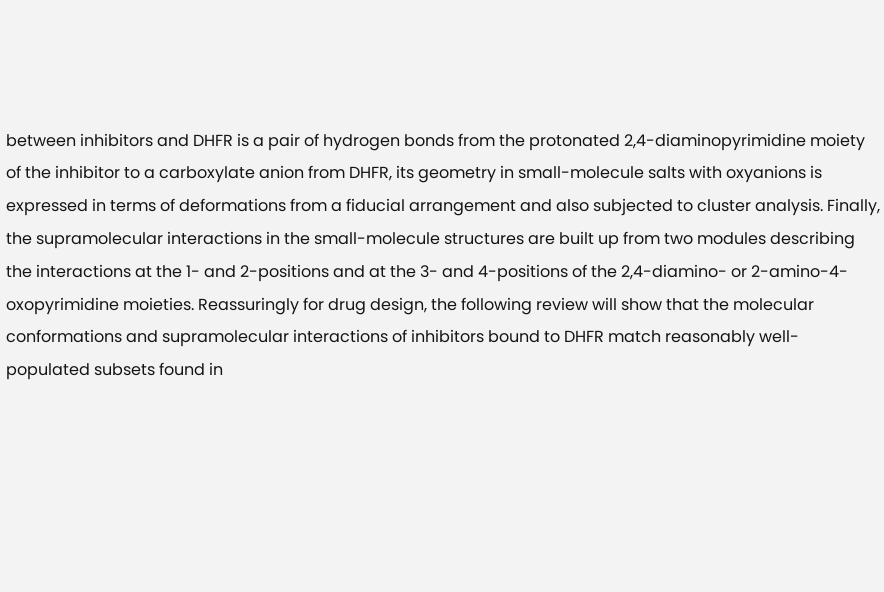between inhibitors and DHFR is a pair of hydrogen bonds from the protonated 2,4-diaminopyrimidine moiety of the inhibitor to a carboxylate anion from DHFR, its geometry in small-molecule salts with oxyanions is expressed in terms of deformations from a fiducial arrangement and also subjected to cluster analysis. Finally, the supramolecular interactions in the small-molecule structures are built up from two modules describing the interactions at the 1- and 2-positions and at the 3- and 4-positions of the 2,4-diamino- or 2-amino-4-oxopyrimidine moieties. Reassuringly for drug design, the following review will show that the molecular conformations and supramolecular interactions of inhibitors bound to DHFR match reasonably well-populated subsets found in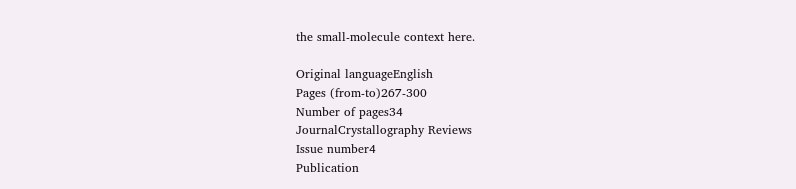the small-molecule context here.

Original languageEnglish
Pages (from-to)267-300
Number of pages34
JournalCrystallography Reviews
Issue number4
Publication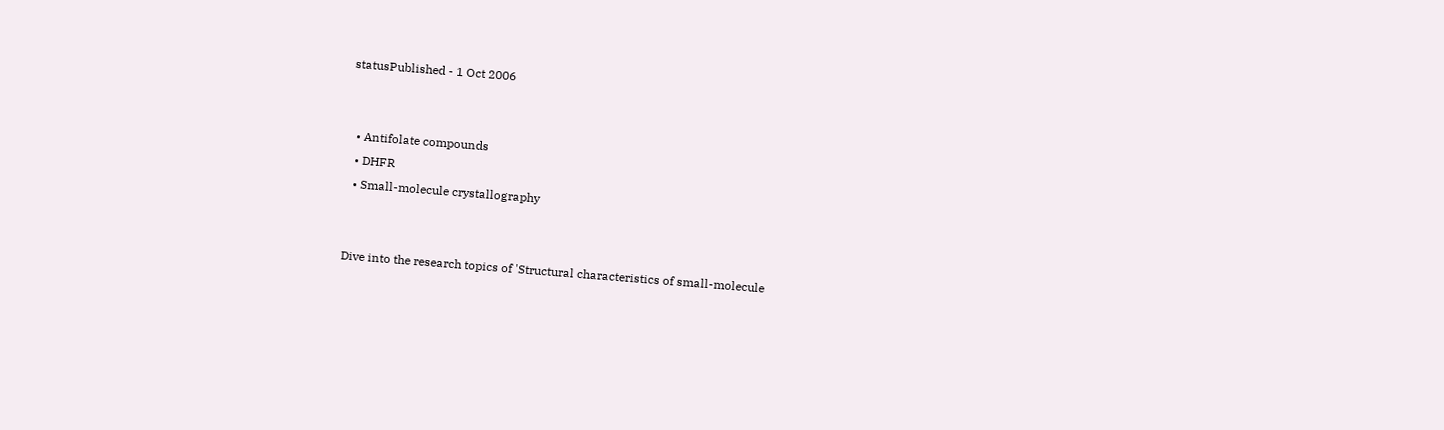statusPublished - 1 Oct 2006


  • Antifolate compounds
  • DHFR
  • Small-molecule crystallography


Dive into the research topics of 'Structural characteristics of small-molecule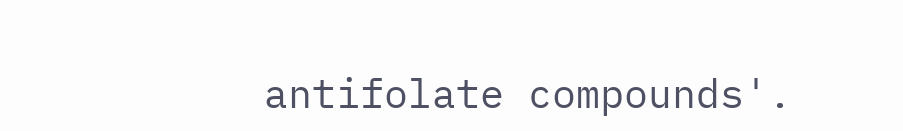antifolate compounds'.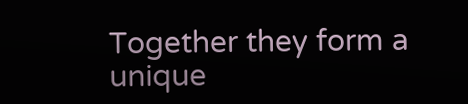Together they form a unique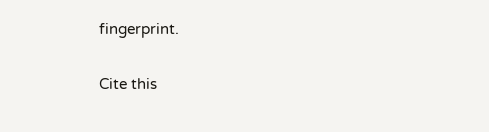fingerprint.

Cite this